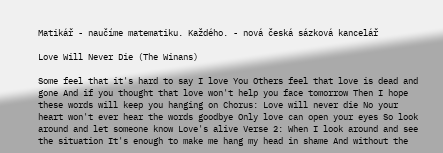Matikář - naučíme matematiku. Každého. - nová česká sázková kancelář

Love Will Never Die (The Winans)

Some feel that it's hard to say I love You Others feel that love is dead and gone And if you thought that love won't help you face tomorrow Then I hope these words will keep you hanging on Chorus: Love will never die No your heart won't ever hear the words goodbye Only love can open your eyes So look around and let someone know Love's alive Verse 2: When I look around and see the situation It's enough to make me hang my head in shame And without the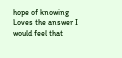hope of knowing Loves the answer I would feel that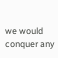we would conquer any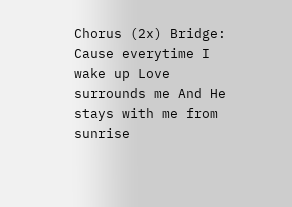Chorus (2x) Bridge: Cause everytime I wake up Love surrounds me And He stays with me from sunrise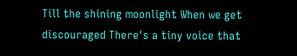Till the shining moonlight When we get discouraged There's a tiny voice that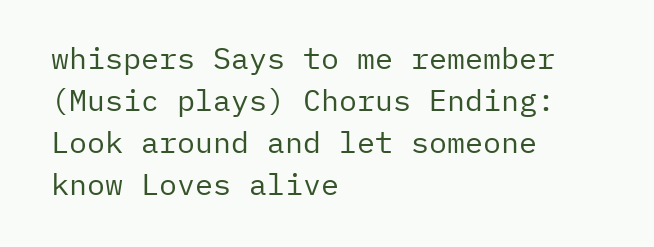whispers Says to me remember (Music plays) Chorus Ending: Look around and let someone know Loves alive